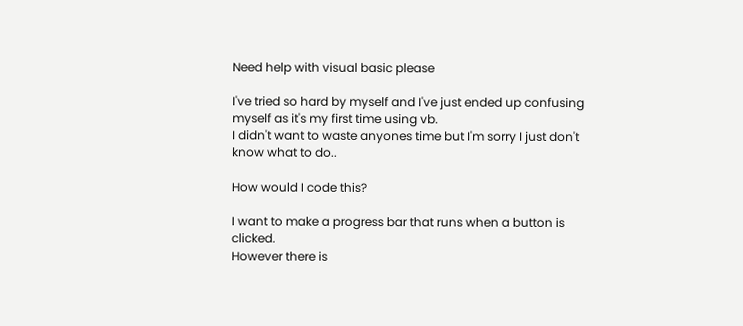Need help with visual basic please

I've tried so hard by myself and I've just ended up confusing myself as it's my first time using vb.
I didn't want to waste anyones time but I'm sorry I just don't know what to do..

How would I code this?

I want to make a progress bar that runs when a button is clicked.
However there is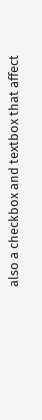also a checkbox and textbox that affect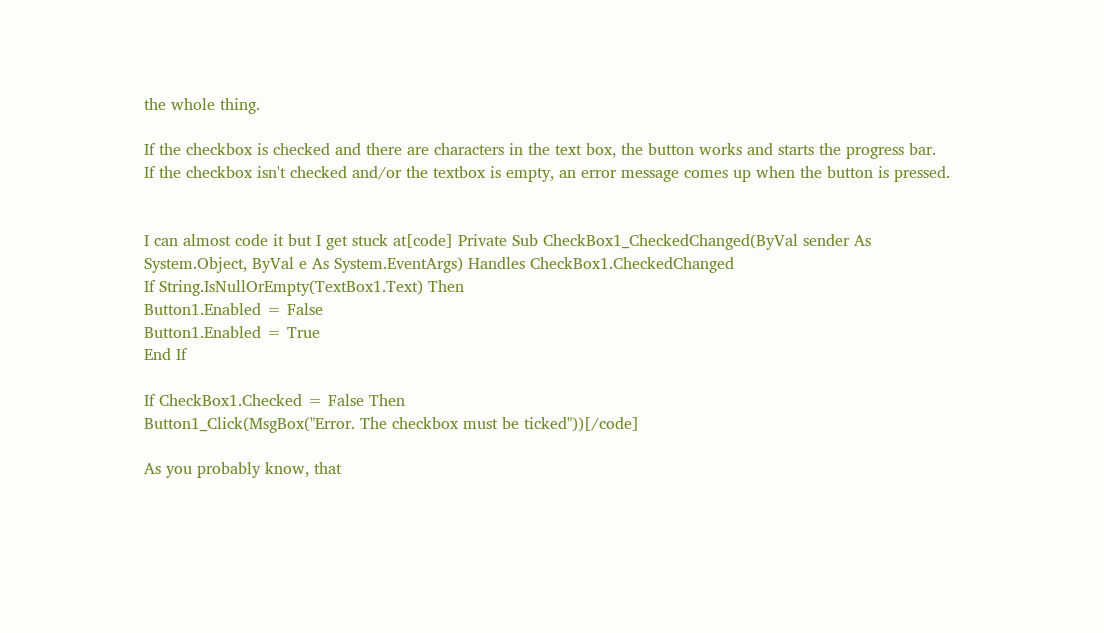the whole thing.

If the checkbox is checked and there are characters in the text box, the button works and starts the progress bar.
If the checkbox isn't checked and/or the textbox is empty, an error message comes up when the button is pressed.


I can almost code it but I get stuck at[code] Private Sub CheckBox1_CheckedChanged(ByVal sender As System.Object, ByVal e As System.EventArgs) Handles CheckBox1.CheckedChanged
If String.IsNullOrEmpty(TextBox1.Text) Then
Button1.Enabled = False
Button1.Enabled = True
End If

If CheckBox1.Checked = False Then
Button1_Click(MsgBox("Error. The checkbox must be ticked"))[/code]

As you probably know, that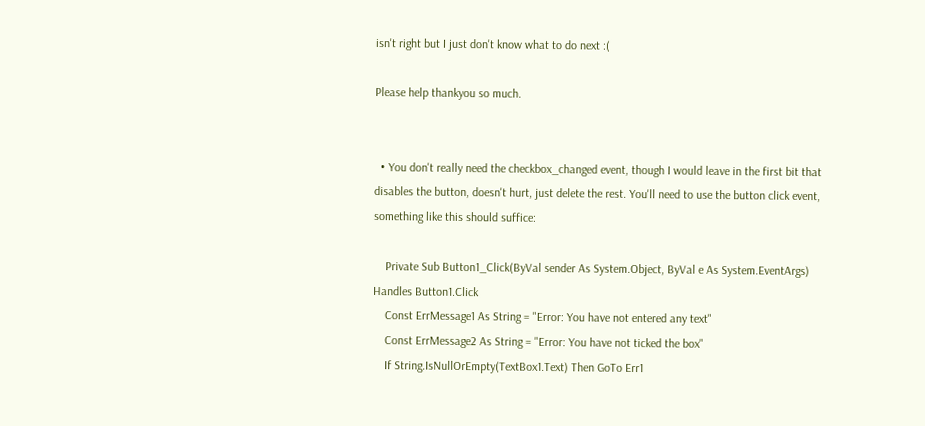isn't right but I just don't know what to do next :(

Please help thankyou so much.


  • You don't really need the checkbox_changed event, though I would leave in the first bit that disables the button, doesn't hurt, just delete the rest. You'll need to use the button click event, something like this should suffice:

    Private Sub Button1_Click(ByVal sender As System.Object, ByVal e As System.EventArgs) Handles Button1.Click
    Const ErrMessage1 As String = "Error: You have not entered any text"
    Const ErrMessage2 As String = "Error: You have not ticked the box"
    If String.IsNullOrEmpty(TextBox1.Text) Then GoTo Err1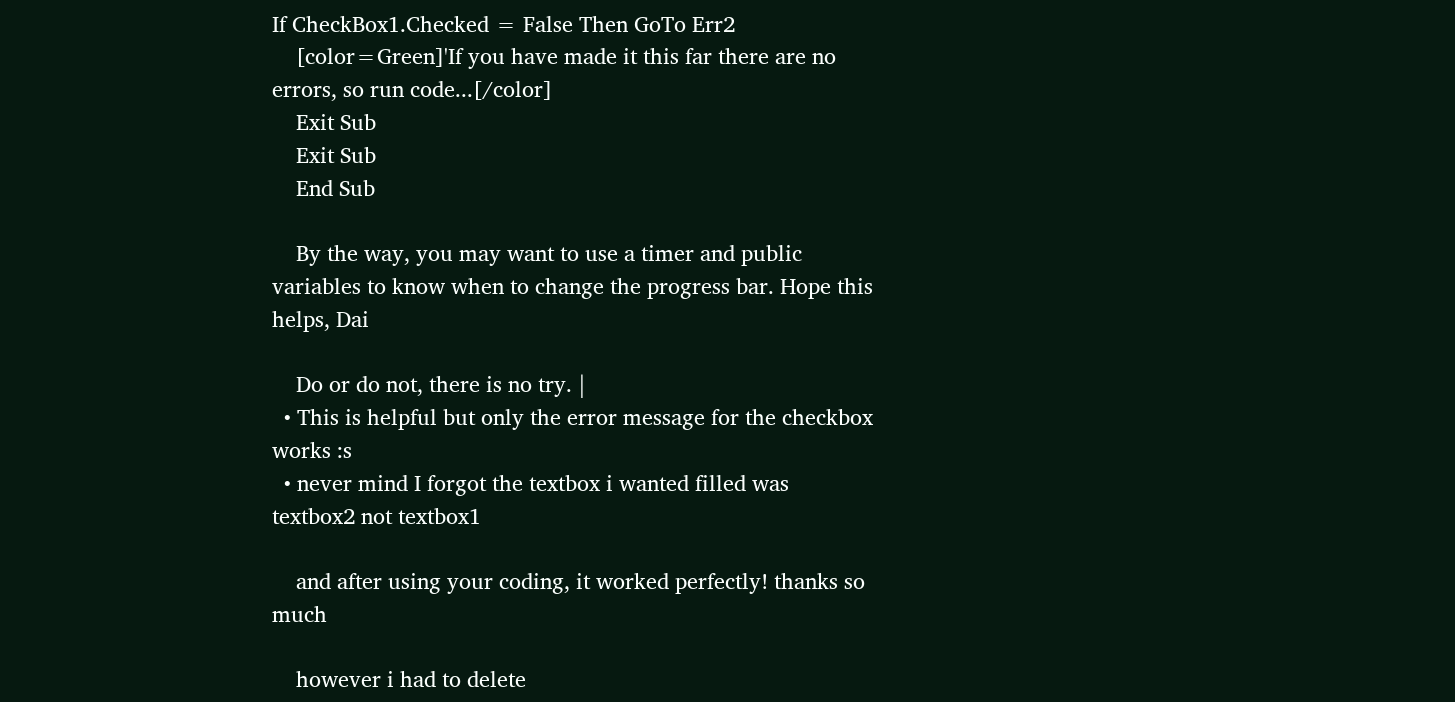If CheckBox1.Checked = False Then GoTo Err2
    [color=Green]'If you have made it this far there are no errors, so run code...[/color]
    Exit Sub
    Exit Sub
    End Sub

    By the way, you may want to use a timer and public variables to know when to change the progress bar. Hope this helps, Dai

    Do or do not, there is no try. |
  • This is helpful but only the error message for the checkbox works :s
  • never mind I forgot the textbox i wanted filled was textbox2 not textbox1

    and after using your coding, it worked perfectly! thanks so much

    however i had to delete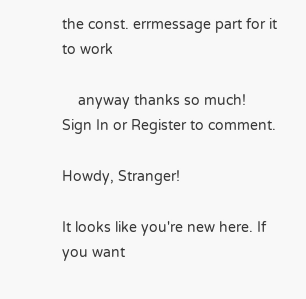the const. errmessage part for it to work

    anyway thanks so much!
Sign In or Register to comment.

Howdy, Stranger!

It looks like you're new here. If you want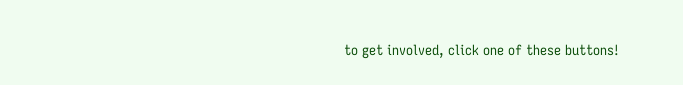to get involved, click one of these buttons!